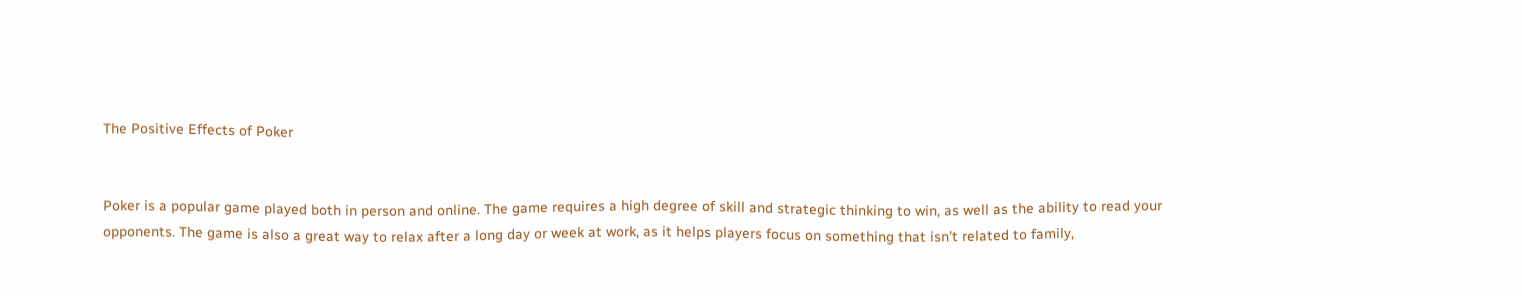The Positive Effects of Poker


Poker is a popular game played both in person and online. The game requires a high degree of skill and strategic thinking to win, as well as the ability to read your opponents. The game is also a great way to relax after a long day or week at work, as it helps players focus on something that isn’t related to family,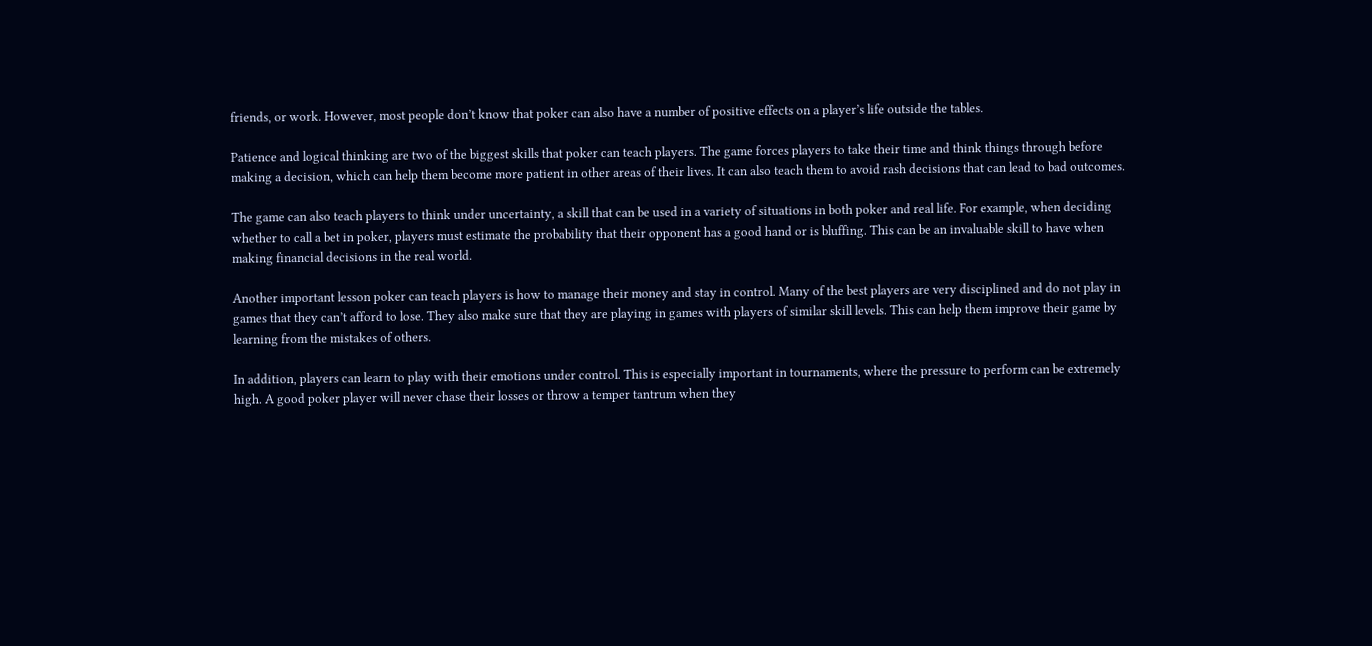friends, or work. However, most people don’t know that poker can also have a number of positive effects on a player’s life outside the tables.

Patience and logical thinking are two of the biggest skills that poker can teach players. The game forces players to take their time and think things through before making a decision, which can help them become more patient in other areas of their lives. It can also teach them to avoid rash decisions that can lead to bad outcomes.

The game can also teach players to think under uncertainty, a skill that can be used in a variety of situations in both poker and real life. For example, when deciding whether to call a bet in poker, players must estimate the probability that their opponent has a good hand or is bluffing. This can be an invaluable skill to have when making financial decisions in the real world.

Another important lesson poker can teach players is how to manage their money and stay in control. Many of the best players are very disciplined and do not play in games that they can’t afford to lose. They also make sure that they are playing in games with players of similar skill levels. This can help them improve their game by learning from the mistakes of others.

In addition, players can learn to play with their emotions under control. This is especially important in tournaments, where the pressure to perform can be extremely high. A good poker player will never chase their losses or throw a temper tantrum when they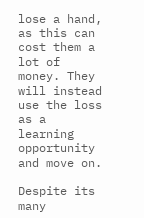lose a hand, as this can cost them a lot of money. They will instead use the loss as a learning opportunity and move on.

Despite its many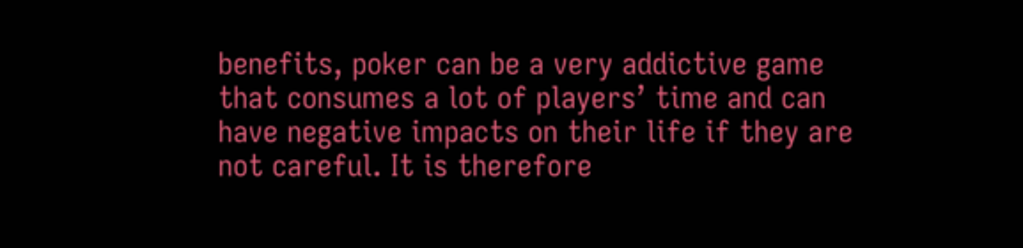benefits, poker can be a very addictive game that consumes a lot of players’ time and can have negative impacts on their life if they are not careful. It is therefore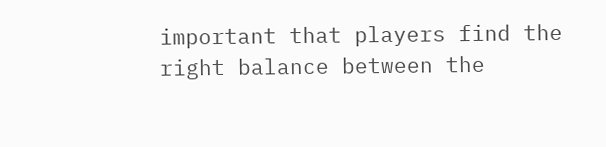important that players find the right balance between the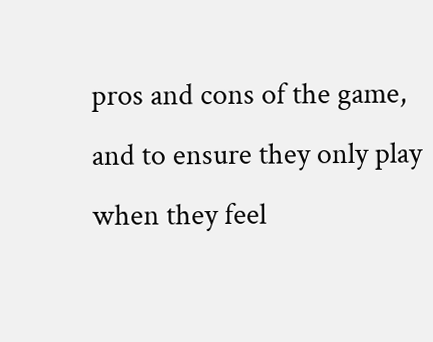pros and cons of the game, and to ensure they only play when they feel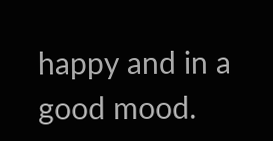happy and in a good mood.